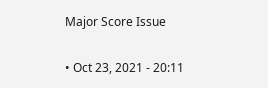Major Score Issue

• Oct 23, 2021 - 20:11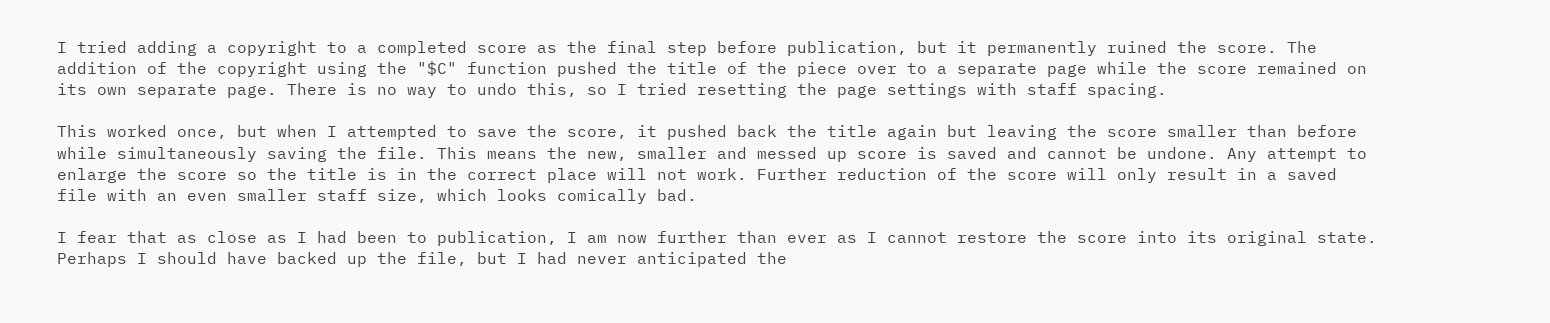I tried adding a copyright to a completed score as the final step before publication, but it permanently ruined the score. The addition of the copyright using the "$C" function pushed the title of the piece over to a separate page while the score remained on its own separate page. There is no way to undo this, so I tried resetting the page settings with staff spacing.

This worked once, but when I attempted to save the score, it pushed back the title again but leaving the score smaller than before while simultaneously saving the file. This means the new, smaller and messed up score is saved and cannot be undone. Any attempt to enlarge the score so the title is in the correct place will not work. Further reduction of the score will only result in a saved file with an even smaller staff size, which looks comically bad.

I fear that as close as I had been to publication, I am now further than ever as I cannot restore the score into its original state. Perhaps I should have backed up the file, but I had never anticipated the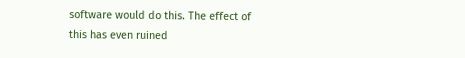software would do this. The effect of this has even ruined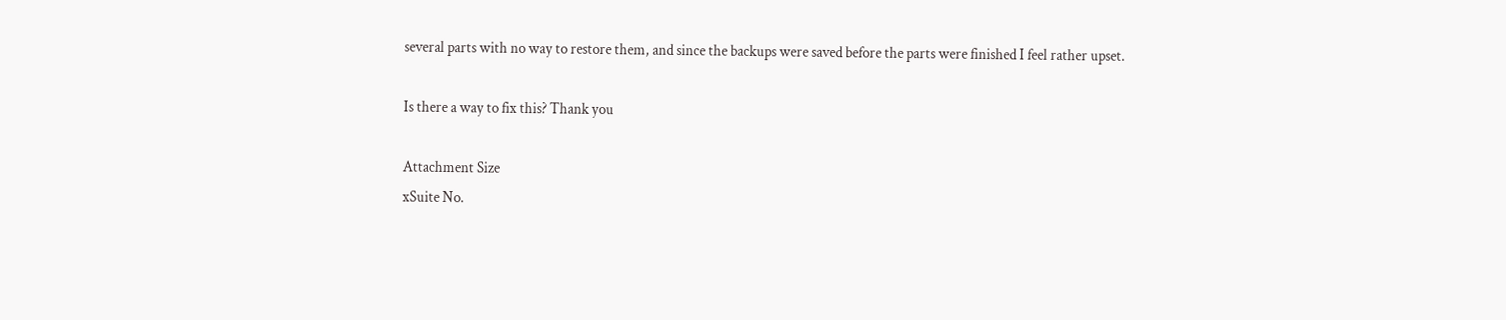several parts with no way to restore them, and since the backups were saved before the parts were finished I feel rather upset.

Is there a way to fix this? Thank you

Attachment Size
xSuite No.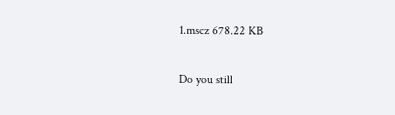1.mscz 678.22 KB


Do you still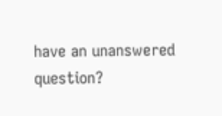have an unanswered question?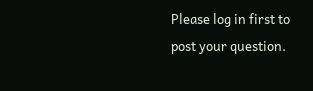Please log in first to post your question.